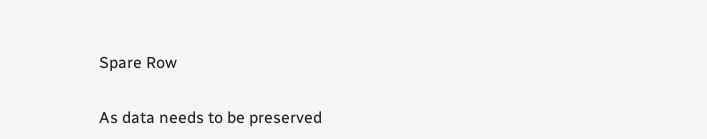Spare Row

As data needs to be preserved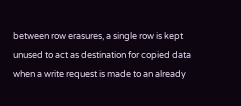between row erasures, a single row is kept unused to act as destination for copied data when a write request is made to an already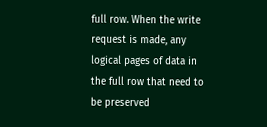full row. When the write request is made, any logical pages of data in the full row that need to be preserved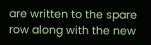are written to the spare row along with the new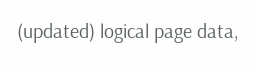(updated) logical page data,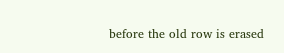before the old row is erased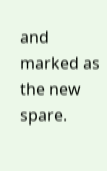and marked as the new spare.